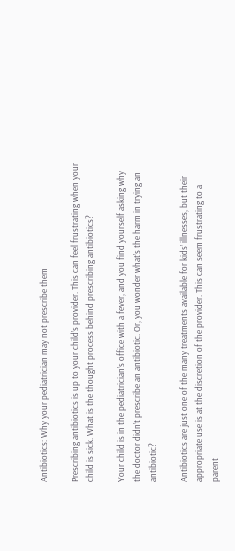Antibiotics: Why your pediatrician may not prescribe them

Prescribing antibiotics is up to your child’s provider. This can feel frustrating when your child is sick. What is the thought process behind prescribing antibiotics?

Your child is in the pediatrician’s office with a fever, and you find yourself asking why the doctor didn’t prescribe an antibiotic. Or, you wonder what’s the harm in trying an antibiotic?

Antibiotics are just one of the many treatments available for kids’ illnesses, but their appropriate use is at the discretion of the provider. This can seem frustrating to a parent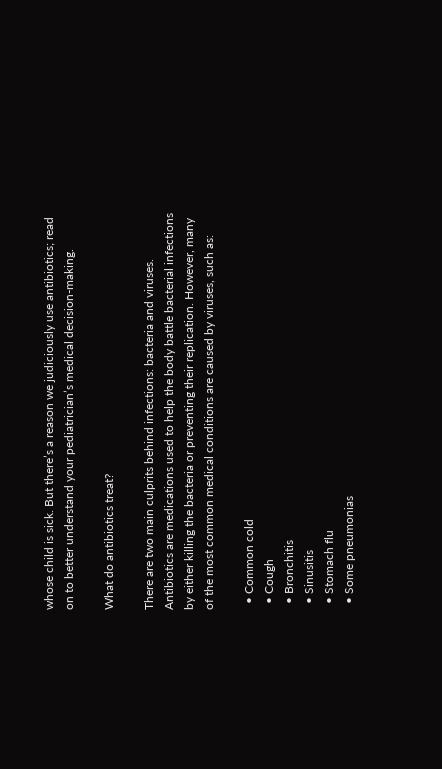whose child is sick. But there’s a reason we judiciously use antibiotics; read on to better understand your pediatrician’s medical decision-making.

What do antibiotics treat?

There are two main culprits behind infections: bacteria and viruses. Antibiotics are medications used to help the body battle bacterial infections by either killing the bacteria or preventing their replication. However, many of the most common medical conditions are caused by viruses, such as:

  • Common cold
  • Cough
  • Bronchitis
  • Sinusitis
  • Stomach flu
  • Some pneumonias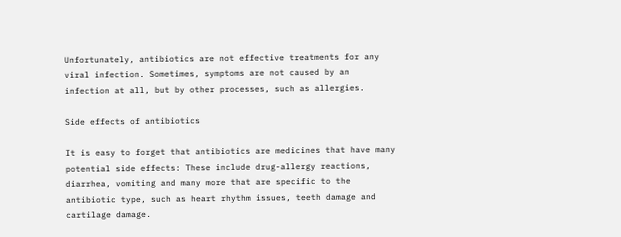Unfortunately, antibiotics are not effective treatments for any viral infection. Sometimes, symptoms are not caused by an infection at all, but by other processes, such as allergies.

Side effects of antibiotics

It is easy to forget that antibiotics are medicines that have many potential side effects: These include drug-allergy reactions, diarrhea, vomiting and many more that are specific to the antibiotic type, such as heart rhythm issues, teeth damage and cartilage damage.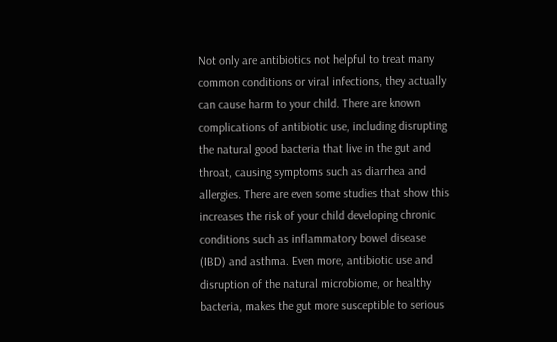Not only are antibiotics not helpful to treat many common conditions or viral infections, they actually can cause harm to your child. There are known complications of antibiotic use, including disrupting the natural good bacteria that live in the gut and throat, causing symptoms such as diarrhea and allergies. There are even some studies that show this increases the risk of your child developing chronic conditions such as inflammatory bowel disease (IBD) and asthma. Even more, antibiotic use and disruption of the natural microbiome, or healthy bacteria, makes the gut more susceptible to serious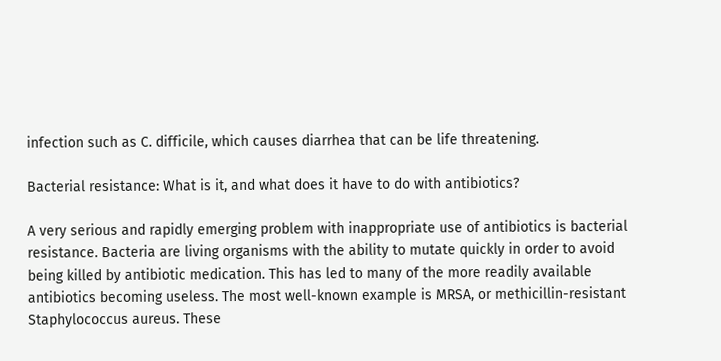infection such as C. difficile, which causes diarrhea that can be life threatening.

Bacterial resistance: What is it, and what does it have to do with antibiotics?

A very serious and rapidly emerging problem with inappropriate use of antibiotics is bacterial resistance. Bacteria are living organisms with the ability to mutate quickly in order to avoid being killed by antibiotic medication. This has led to many of the more readily available antibiotics becoming useless. The most well-known example is MRSA, or methicillin-resistant Staphylococcus aureus. These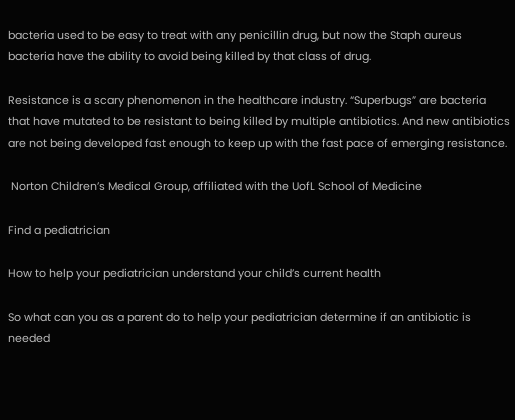bacteria used to be easy to treat with any penicillin drug, but now the Staph aureus bacteria have the ability to avoid being killed by that class of drug.

Resistance is a scary phenomenon in the healthcare industry. “Superbugs” are bacteria that have mutated to be resistant to being killed by multiple antibiotics. And new antibiotics are not being developed fast enough to keep up with the fast pace of emerging resistance.

 Norton Children’s Medical Group, affiliated with the UofL School of Medicine

Find a pediatrician

How to help your pediatrician understand your child’s current health

So what can you as a parent do to help your pediatrician determine if an antibiotic is needed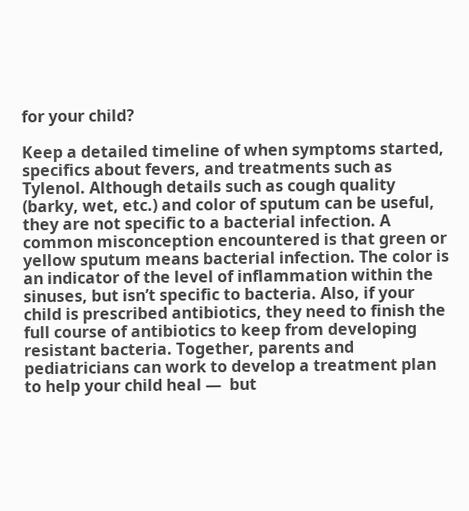for your child?

Keep a detailed timeline of when symptoms started, specifics about fevers, and treatments such as Tylenol. Although details such as cough quality (barky, wet, etc.) and color of sputum can be useful, they are not specific to a bacterial infection. A common misconception encountered is that green or yellow sputum means bacterial infection. The color is an indicator of the level of inflammation within the sinuses, but isn’t specific to bacteria. Also, if your child is prescribed antibiotics, they need to finish the full course of antibiotics to keep from developing resistant bacteria. Together, parents and pediatricians can work to develop a treatment plan to help your child heal —  but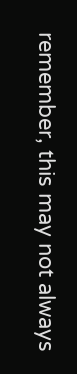remember, this may not always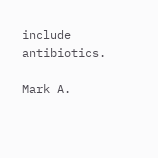include antibiotics.

Mark A.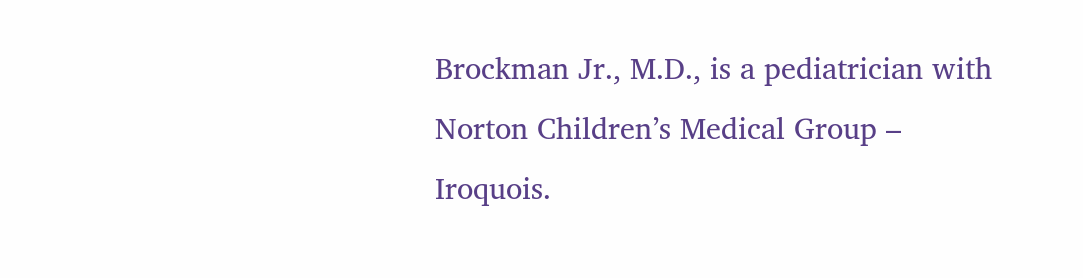Brockman Jr., M.D., is a pediatrician with Norton Children’s Medical Group – Iroquois.